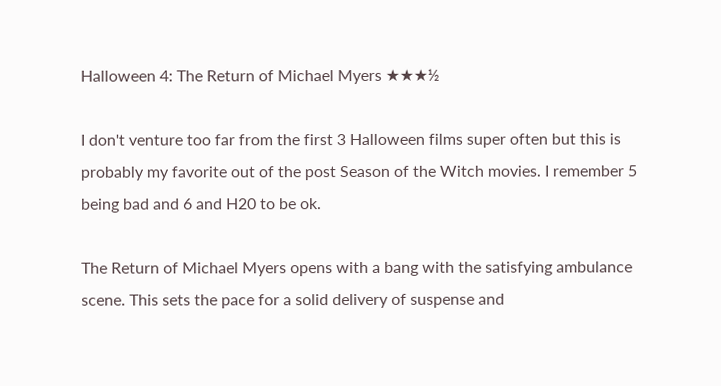Halloween 4: The Return of Michael Myers ★★★½

I don't venture too far from the first 3 Halloween films super often but this is probably my favorite out of the post Season of the Witch movies. I remember 5 being bad and 6 and H20 to be ok.

The Return of Michael Myers opens with a bang with the satisfying ambulance scene. This sets the pace for a solid delivery of suspense and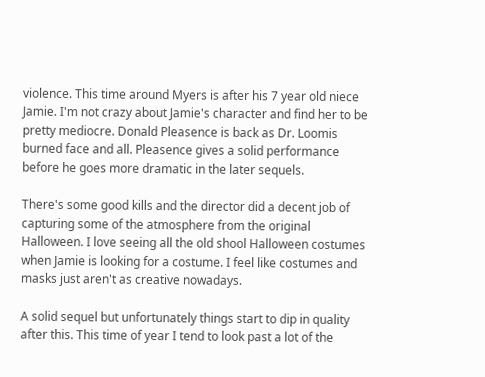violence. This time around Myers is after his 7 year old niece Jamie. I'm not crazy about Jamie's character and find her to be pretty mediocre. Donald Pleasence is back as Dr. Loomis burned face and all. Pleasence gives a solid performance before he goes more dramatic in the later sequels.

There's some good kills and the director did a decent job of capturing some of the atmosphere from the original Halloween. I love seeing all the old shool Halloween costumes when Jamie is looking for a costume. I feel like costumes and masks just aren't as creative nowadays.

A solid sequel but unfortunately things start to dip in quality after this. This time of year I tend to look past a lot of the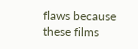flaws because these films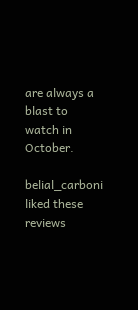are always a blast to watch in October.

belial_carboni liked these reviews